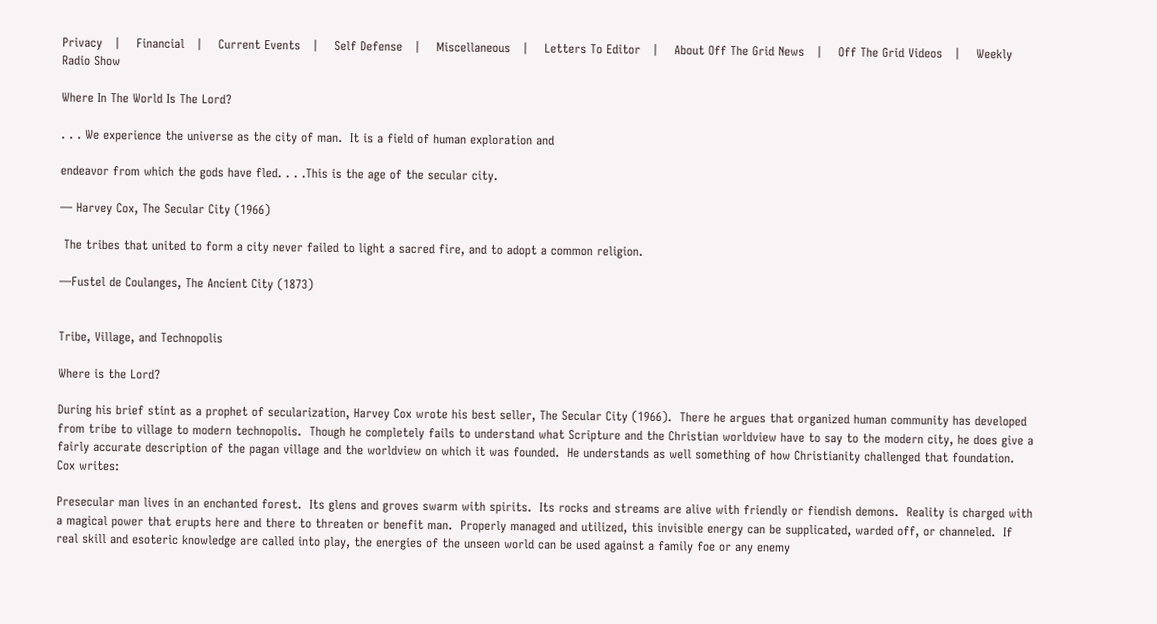Privacy   |    Financial   |    Current Events   |    Self Defense   |    Miscellaneous   |    Letters To Editor   |    About Off The Grid News   |    Off The Grid Videos   |    Weekly Radio Show

Where In The World Is The Lord?

. . . We experience the universe as the city of man.  It is a field of human exploration and

endeavor from which the gods have fled. . . .This is the age of the secular city.

— Harvey Cox, The Secular City (1966)

 The tribes that united to form a city never failed to light a sacred fire, and to adopt a common religion.

—Fustel de Coulanges, The Ancient City (1873)


Tribe, Village, and Technopolis

Where is the Lord?

During his brief stint as a prophet of secularization, Harvey Cox wrote his best seller, The Secular City (1966).  There he argues that organized human community has developed from tribe to village to modern technopolis.  Though he completely fails to understand what Scripture and the Christian worldview have to say to the modern city, he does give a fairly accurate description of the pagan village and the worldview on which it was founded.  He understands as well something of how Christianity challenged that foundation.  Cox writes:

Presecular man lives in an enchanted forest.  Its glens and groves swarm with spirits.  Its rocks and streams are alive with friendly or fiendish demons.  Reality is charged with a magical power that erupts here and there to threaten or benefit man.  Properly managed and utilized, this invisible energy can be supplicated, warded off, or channeled.  If real skill and esoteric knowledge are called into play, the energies of the unseen world can be used against a family foe or any enemy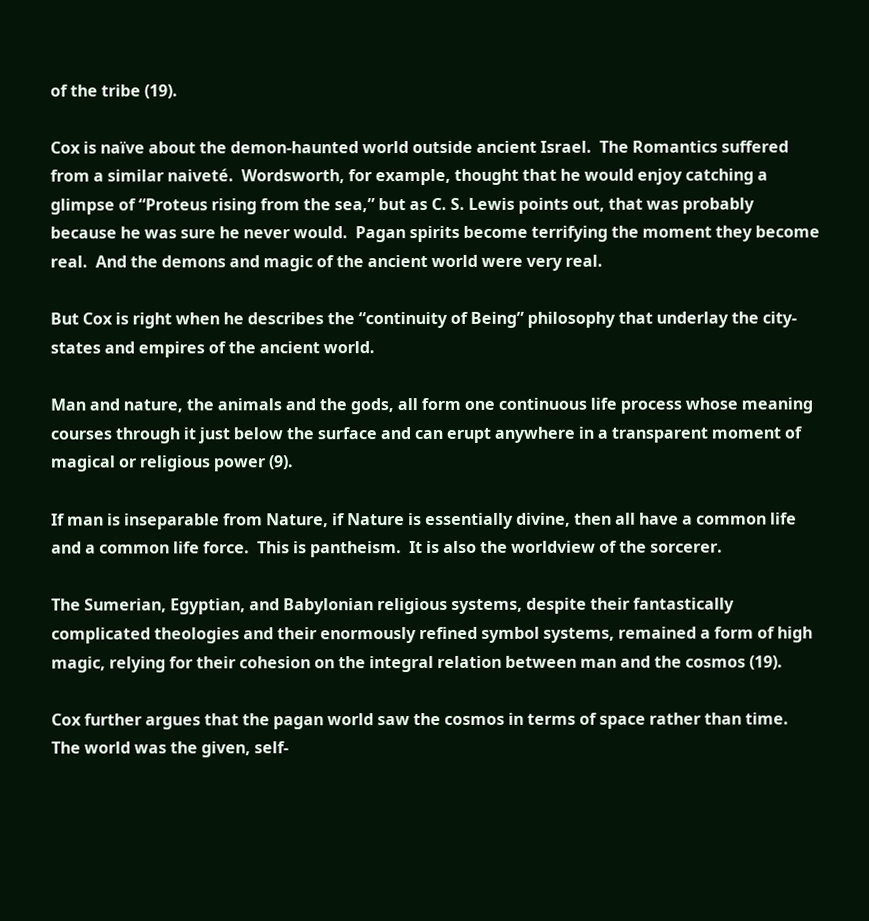of the tribe (19).

Cox is naïve about the demon-haunted world outside ancient Israel.  The Romantics suffered from a similar naiveté.  Wordsworth, for example, thought that he would enjoy catching a glimpse of “Proteus rising from the sea,” but as C. S. Lewis points out, that was probably because he was sure he never would.  Pagan spirits become terrifying the moment they become real.  And the demons and magic of the ancient world were very real.

But Cox is right when he describes the “continuity of Being” philosophy that underlay the city-states and empires of the ancient world.

Man and nature, the animals and the gods, all form one continuous life process whose meaning courses through it just below the surface and can erupt anywhere in a transparent moment of magical or religious power (9).

If man is inseparable from Nature, if Nature is essentially divine, then all have a common life and a common life force.  This is pantheism.  It is also the worldview of the sorcerer.

The Sumerian, Egyptian, and Babylonian religious systems, despite their fantastically complicated theologies and their enormously refined symbol systems, remained a form of high magic, relying for their cohesion on the integral relation between man and the cosmos (19).

Cox further argues that the pagan world saw the cosmos in terms of space rather than time.  The world was the given, self-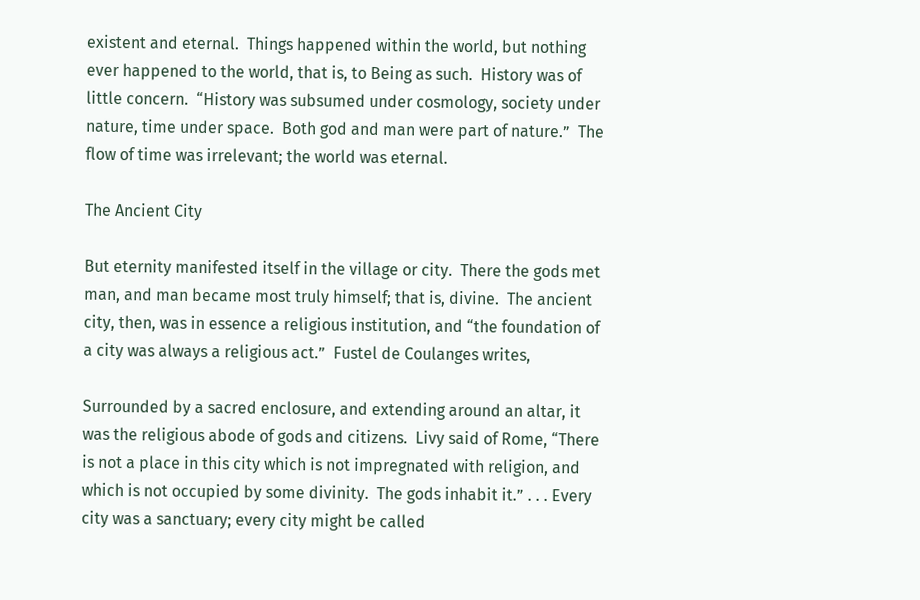existent and eternal.  Things happened within the world, but nothing ever happened to the world, that is, to Being as such.  History was of little concern.  “History was subsumed under cosmology, society under nature, time under space.  Both god and man were part of nature.”  The flow of time was irrelevant; the world was eternal.

The Ancient City

But eternity manifested itself in the village or city.  There the gods met man, and man became most truly himself; that is, divine.  The ancient city, then, was in essence a religious institution, and “the foundation of a city was always a religious act.”  Fustel de Coulanges writes,

Surrounded by a sacred enclosure, and extending around an altar, it was the religious abode of gods and citizens.  Livy said of Rome, “There is not a place in this city which is not impregnated with religion, and which is not occupied by some divinity.  The gods inhabit it.” . . . Every city was a sanctuary; every city might be called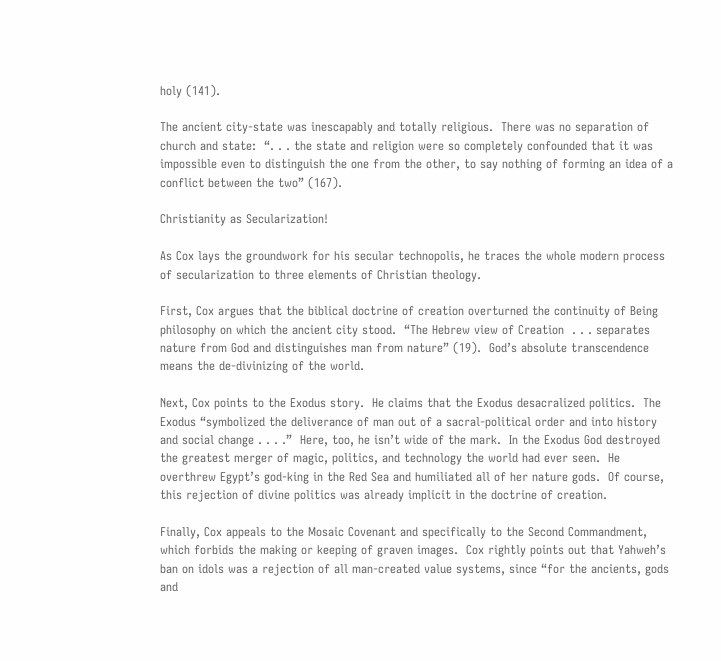holy (141).

The ancient city-state was inescapably and totally religious.  There was no separation of church and state:  “. . . the state and religion were so completely confounded that it was impossible even to distinguish the one from the other, to say nothing of forming an idea of a conflict between the two” (167).

Christianity as Secularization!

As Cox lays the groundwork for his secular technopolis, he traces the whole modern process of secularization to three elements of Christian theology.

First, Cox argues that the biblical doctrine of creation overturned the continuity of Being philosophy on which the ancient city stood.  “The Hebrew view of Creation  . . . separates nature from God and distinguishes man from nature” (19).  God’s absolute transcendence means the de-divinizing of the world.

Next, Cox points to the Exodus story.  He claims that the Exodus desacralized politics.  The Exodus “symbolized the deliverance of man out of a sacral-political order and into history and social change . . . .”  Here, too, he isn’t wide of the mark.  In the Exodus God destroyed the greatest merger of magic, politics, and technology the world had ever seen.  He overthrew Egypt’s god-king in the Red Sea and humiliated all of her nature gods.  Of course, this rejection of divine politics was already implicit in the doctrine of creation.

Finally, Cox appeals to the Mosaic Covenant and specifically to the Second Commandment, which forbids the making or keeping of graven images.  Cox rightly points out that Yahweh’s ban on idols was a rejection of all man-created value systems, since “for the ancients, gods and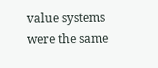value systems were the same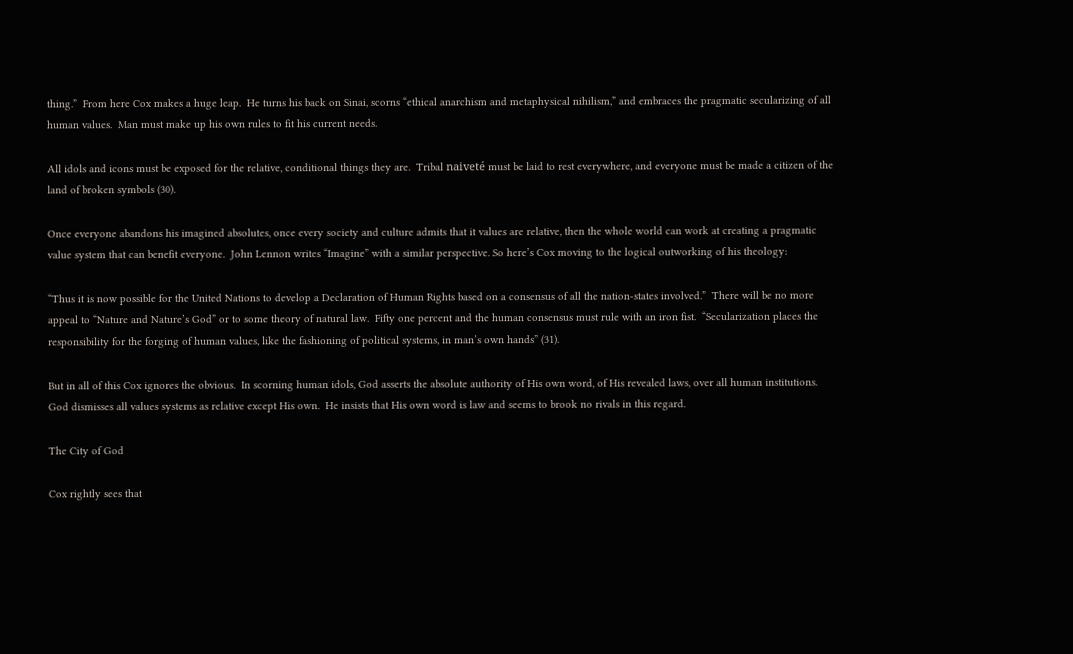thing.”  From here Cox makes a huge leap.  He turns his back on Sinai, scorns “ethical anarchism and metaphysical nihilism,” and embraces the pragmatic secularizing of all human values.  Man must make up his own rules to fit his current needs.

All idols and icons must be exposed for the relative, conditional things they are.  Tribal naiveté must be laid to rest everywhere, and everyone must be made a citizen of the land of broken symbols (30).

Once everyone abandons his imagined absolutes, once every society and culture admits that it values are relative, then the whole world can work at creating a pragmatic value system that can benefit everyone.  John Lennon writes “Imagine” with a similar perspective. So here’s Cox moving to the logical outworking of his theology:

“Thus it is now possible for the United Nations to develop a Declaration of Human Rights based on a consensus of all the nation-states involved.”  There will be no more appeal to “Nature and Nature’s God” or to some theory of natural law.  Fifty one percent and the human consensus must rule with an iron fist.  “Secularization places the responsibility for the forging of human values, like the fashioning of political systems, in man’s own hands” (31).

But in all of this Cox ignores the obvious.  In scorning human idols, God asserts the absolute authority of His own word, of His revealed laws, over all human institutions.  God dismisses all values systems as relative except His own.  He insists that His own word is law and seems to brook no rivals in this regard.

The City of God

Cox rightly sees that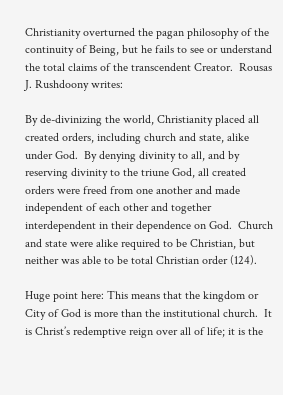Christianity overturned the pagan philosophy of the continuity of Being, but he fails to see or understand the total claims of the transcendent Creator.  Rousas J. Rushdoony writes:

By de-divinizing the world, Christianity placed all created orders, including church and state, alike under God.  By denying divinity to all, and by reserving divinity to the triune God, all created orders were freed from one another and made independent of each other and together interdependent in their dependence on God.  Church and state were alike required to be Christian, but neither was able to be total Christian order (124).

Huge point here: This means that the kingdom or City of God is more than the institutional church.  It is Christ’s redemptive reign over all of life; it is the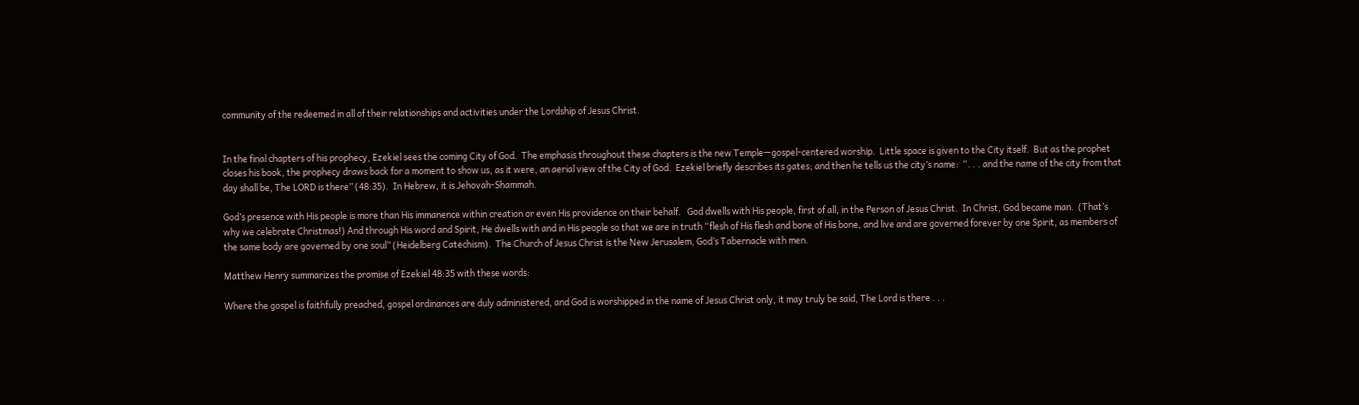community of the redeemed in all of their relationships and activities under the Lordship of Jesus Christ.


In the final chapters of his prophecy, Ezekiel sees the coming City of God.  The emphasis throughout these chapters is the new Temple—gospel-centered worship.  Little space is given to the City itself.  But as the prophet closes his book, the prophecy draws back for a moment to show us, as it were, an aerial view of the City of God.  Ezekiel briefly describes its gates; and then he tells us the city’s name:  “. . . and the name of the city from that day shall be, The LORD is there” (48:35).  In Hebrew, it is Jehovah-Shammah.

God’s presence with His people is more than His immanence within creation or even His providence on their behalf.   God dwells with His people, first of all, in the Person of Jesus Christ.  In Christ, God became man.  (That’s why we celebrate Christmas!) And through His word and Spirit, He dwells with and in His people so that we are in truth “flesh of His flesh and bone of His bone, and live and are governed forever by one Spirit, as members of the same body are governed by one soul” (Heidelberg Catechism).  The Church of Jesus Christ is the New Jerusalem, God’s Tabernacle with men.

Matthew Henry summarizes the promise of Ezekiel 48:35 with these words:

Where the gospel is faithfully preached, gospel ordinances are duly administered, and God is worshipped in the name of Jesus Christ only, it may truly be said, The Lord is there . . .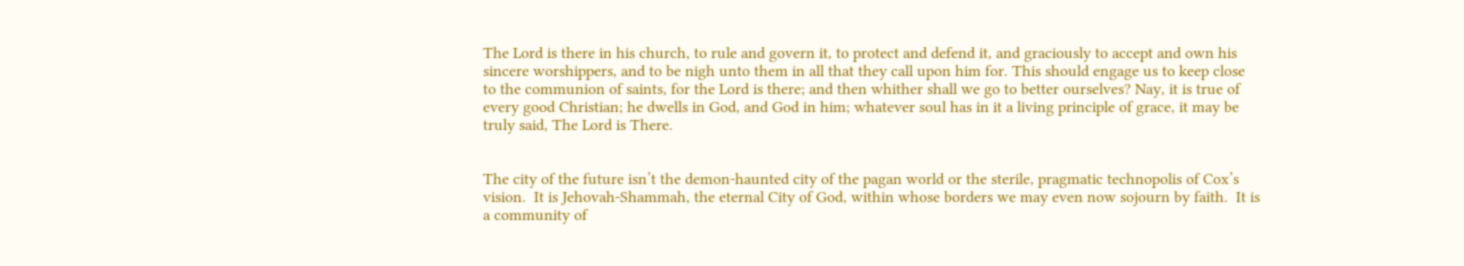The Lord is there in his church, to rule and govern it, to protect and defend it, and graciously to accept and own his sincere worshippers, and to be nigh unto them in all that they call upon him for. This should engage us to keep close to the communion of saints, for the Lord is there; and then whither shall we go to better ourselves? Nay, it is true of every good Christian; he dwells in God, and God in him; whatever soul has in it a living principle of grace, it may be truly said, The Lord is There.


The city of the future isn’t the demon-haunted city of the pagan world or the sterile, pragmatic technopolis of Cox’s vision.  It is Jehovah-Shammah, the eternal City of God, within whose borders we may even now sojourn by faith.  It is a community of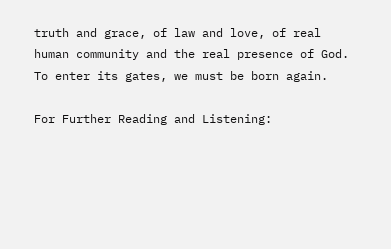truth and grace, of law and love, of real human community and the real presence of God.  To enter its gates, we must be born again.

For Further Reading and Listening: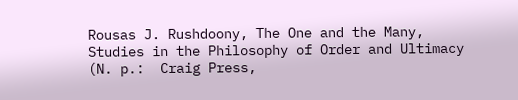Rousas J. Rushdoony, The One and the Many, Studies in the Philosophy of Order and Ultimacy (N. p.:  Craig Press,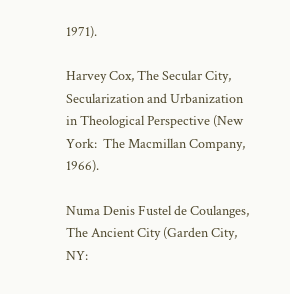1971).

Harvey Cox, The Secular City, Secularization and Urbanization in Theological Perspective (New York:  The Macmillan Company, 1966).

Numa Denis Fustel de Coulanges, The Ancient City (Garden City, NY: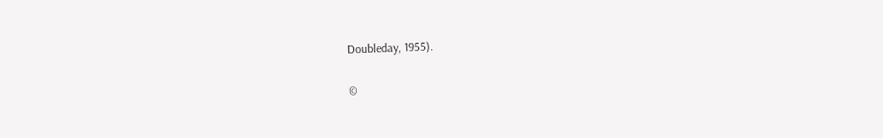Doubleday, 1955).

©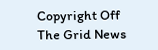Copyright Off The Grid News